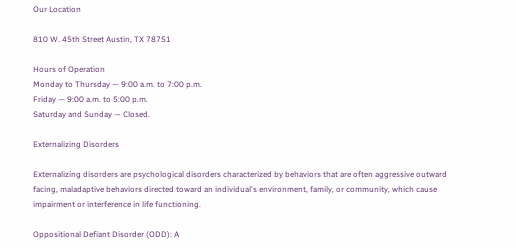Our Location

810 W. 45th Street Austin, TX 78751

Hours of Operation
Monday to Thursday — 9:00 a.m. to 7:00 p.m.
Friday — 9:00 a.m. to 5:00 p.m.
Saturday and Sunday — Closed.

Externalizing Disorders

Externalizing disorders are psychological disorders characterized by behaviors that are often aggressive outward facing, maladaptive behaviors directed toward an individual's environment, family, or community, which cause impairment or interference in life functioning.

Oppositional Defiant Disorder (ODD): A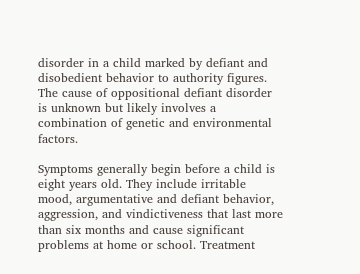disorder in a child marked by defiant and disobedient behavior to authority figures. The cause of oppositional defiant disorder is unknown but likely involves a combination of genetic and environmental factors.

Symptoms generally begin before a child is eight years old. They include irritable mood, argumentative and defiant behavior, aggression, and vindictiveness that last more than six months and cause significant problems at home or school. Treatment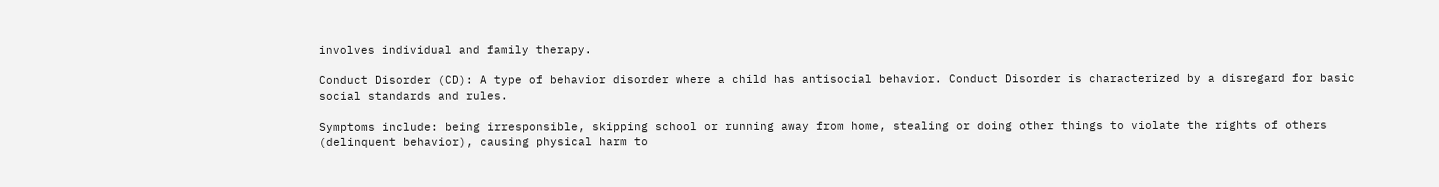involves individual and family therapy.

Conduct Disorder (CD): A type of behavior disorder where a child has antisocial behavior. Conduct Disorder is characterized by a disregard for basic social standards and rules.

Symptoms include: being irresponsible, skipping school or running away from home, stealing or doing other things to violate the rights of others (delinquent behavior), causing physical harm to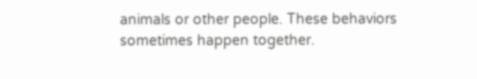animals or other people. These behaviors sometimes happen together.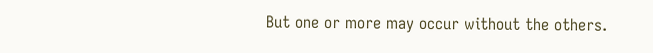But one or more may occur without the others.